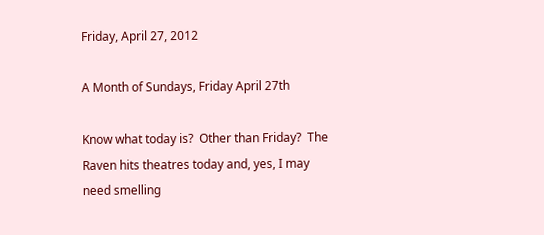Friday, April 27, 2012

A Month of Sundays, Friday April 27th

Know what today is?  Other than Friday?  The Raven hits theatres today and, yes, I may need smelling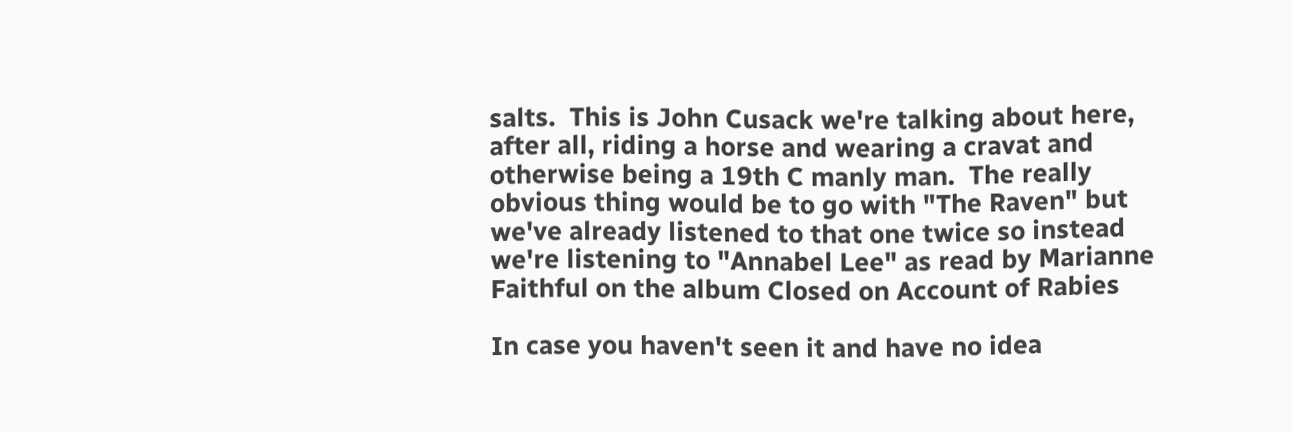salts.  This is John Cusack we're talking about here, after all, riding a horse and wearing a cravat and otherwise being a 19th C manly man.  The really obvious thing would be to go with "The Raven" but we've already listened to that one twice so instead we're listening to "Annabel Lee" as read by Marianne Faithful on the album Closed on Account of Rabies

In case you haven't seen it and have no idea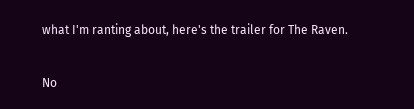what I'm ranting about, here's the trailer for The Raven.

No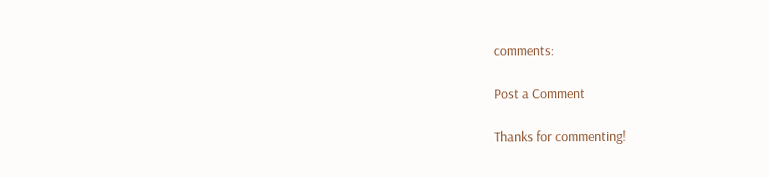comments:

Post a Comment

Thanks for commenting!